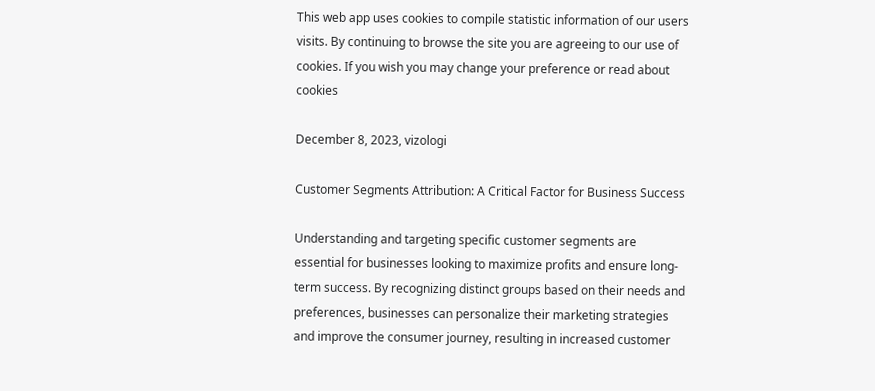This web app uses cookies to compile statistic information of our users visits. By continuing to browse the site you are agreeing to our use of cookies. If you wish you may change your preference or read about cookies

December 8, 2023, vizologi

Customer Segments Attribution: A Critical Factor for Business Success

Understanding and targeting specific customer segments are essential for businesses looking to maximize profits and ensure long-term success. By recognizing distinct groups based on their needs and preferences, businesses can personalize their marketing strategies and improve the consumer journey, resulting in increased customer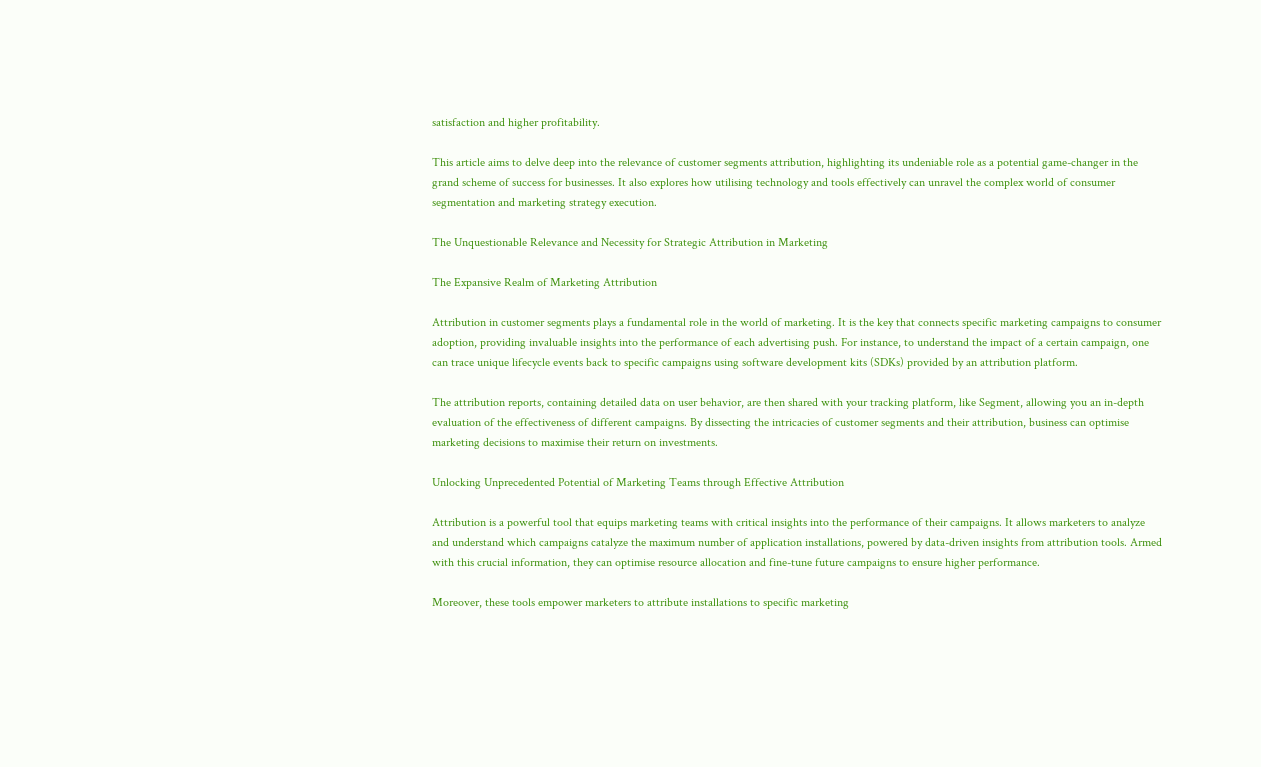satisfaction and higher profitability.

This article aims to delve deep into the relevance of customer segments attribution, highlighting its undeniable role as a potential game-changer in the grand scheme of success for businesses. It also explores how utilising technology and tools effectively can unravel the complex world of consumer segmentation and marketing strategy execution.

The Unquestionable Relevance and Necessity for Strategic Attribution in Marketing

The Expansive Realm of Marketing Attribution

Attribution in customer segments plays a fundamental role in the world of marketing. It is the key that connects specific marketing campaigns to consumer adoption, providing invaluable insights into the performance of each advertising push. For instance, to understand the impact of a certain campaign, one can trace unique lifecycle events back to specific campaigns using software development kits (SDKs) provided by an attribution platform.

The attribution reports, containing detailed data on user behavior, are then shared with your tracking platform, like Segment, allowing you an in-depth evaluation of the effectiveness of different campaigns. By dissecting the intricacies of customer segments and their attribution, business can optimise marketing decisions to maximise their return on investments.

Unlocking Unprecedented Potential of Marketing Teams through Effective Attribution

Attribution is a powerful tool that equips marketing teams with critical insights into the performance of their campaigns. It allows marketers to analyze and understand which campaigns catalyze the maximum number of application installations, powered by data-driven insights from attribution tools. Armed with this crucial information, they can optimise resource allocation and fine-tune future campaigns to ensure higher performance.

Moreover, these tools empower marketers to attribute installations to specific marketing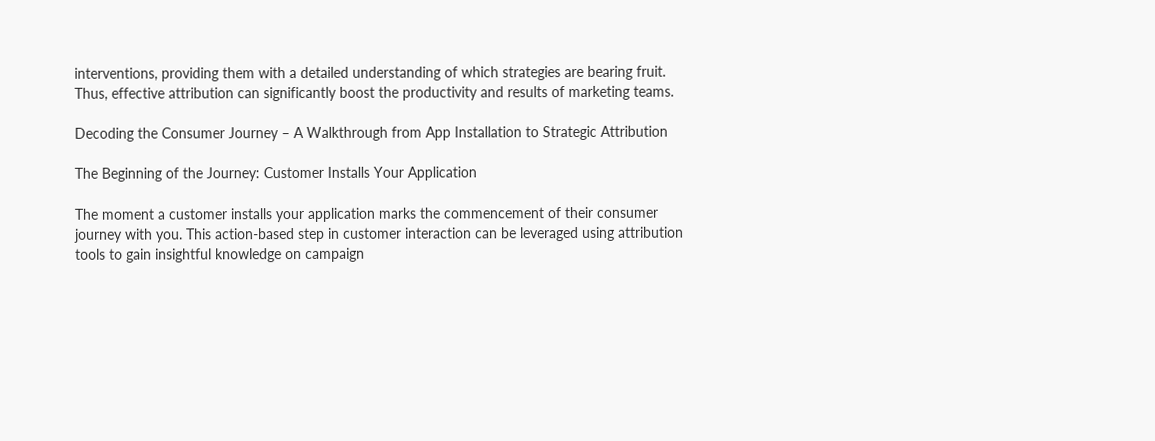interventions, providing them with a detailed understanding of which strategies are bearing fruit. Thus, effective attribution can significantly boost the productivity and results of marketing teams.

Decoding the Consumer Journey – A Walkthrough from App Installation to Strategic Attribution

The Beginning of the Journey: Customer Installs Your Application

The moment a customer installs your application marks the commencement of their consumer journey with you. This action-based step in customer interaction can be leveraged using attribution tools to gain insightful knowledge on campaign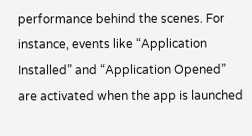performance behind the scenes. For instance, events like “Application Installed” and “Application Opened” are activated when the app is launched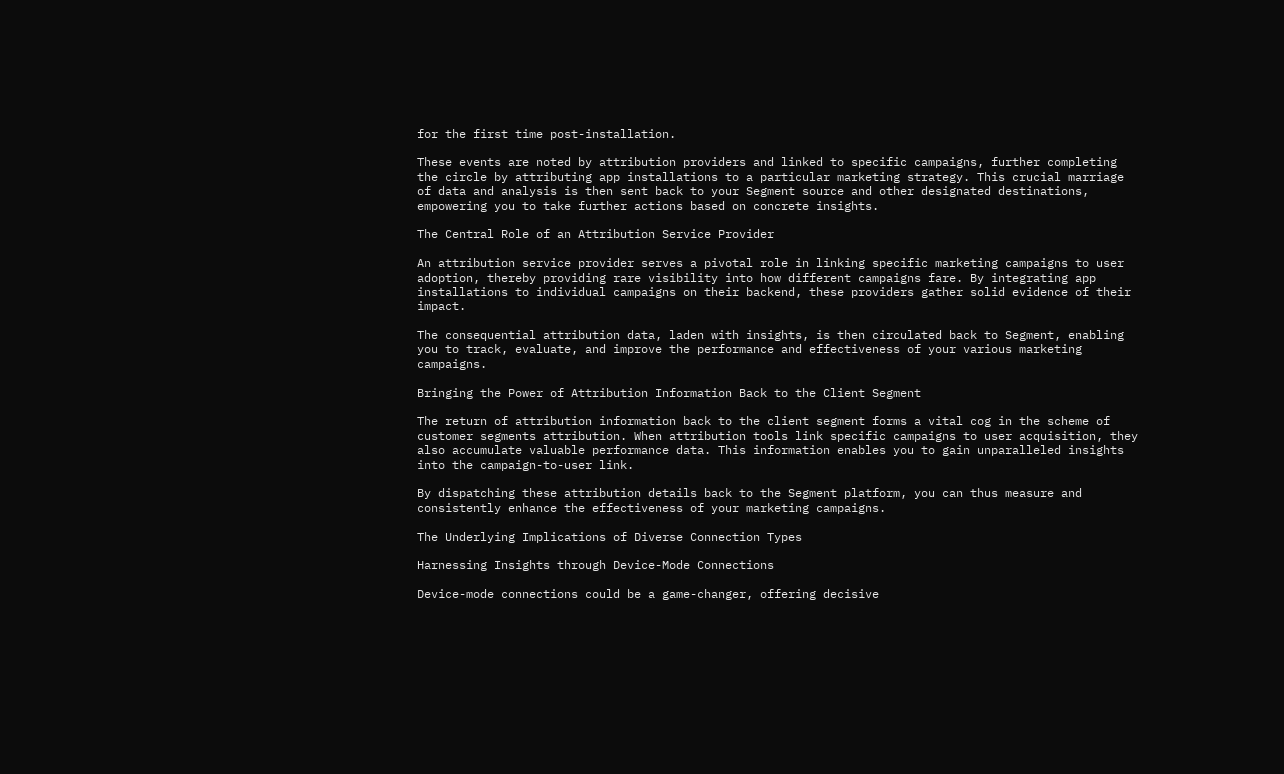for the first time post-installation.

These events are noted by attribution providers and linked to specific campaigns, further completing the circle by attributing app installations to a particular marketing strategy. This crucial marriage of data and analysis is then sent back to your Segment source and other designated destinations, empowering you to take further actions based on concrete insights.

The Central Role of an Attribution Service Provider

An attribution service provider serves a pivotal role in linking specific marketing campaigns to user adoption, thereby providing rare visibility into how different campaigns fare. By integrating app installations to individual campaigns on their backend, these providers gather solid evidence of their impact.

The consequential attribution data, laden with insights, is then circulated back to Segment, enabling you to track, evaluate, and improve the performance and effectiveness of your various marketing campaigns.

Bringing the Power of Attribution Information Back to the Client Segment

The return of attribution information back to the client segment forms a vital cog in the scheme of customer segments attribution. When attribution tools link specific campaigns to user acquisition, they also accumulate valuable performance data. This information enables you to gain unparalleled insights into the campaign-to-user link.

By dispatching these attribution details back to the Segment platform, you can thus measure and consistently enhance the effectiveness of your marketing campaigns.

The Underlying Implications of Diverse Connection Types

Harnessing Insights through Device-Mode Connections

Device-mode connections could be a game-changer, offering decisive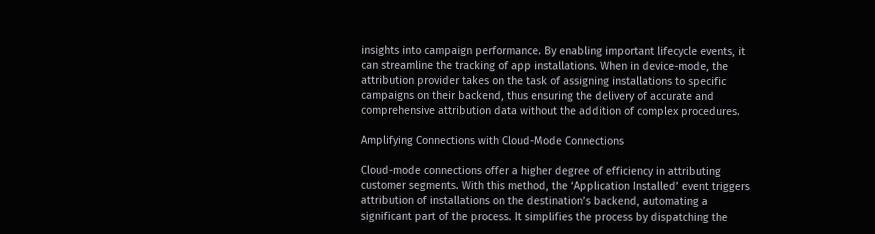insights into campaign performance. By enabling important lifecycle events, it can streamline the tracking of app installations. When in device-mode, the attribution provider takes on the task of assigning installations to specific campaigns on their backend, thus ensuring the delivery of accurate and comprehensive attribution data without the addition of complex procedures.

Amplifying Connections with Cloud-Mode Connections

Cloud-mode connections offer a higher degree of efficiency in attributing customer segments. With this method, the ‘Application Installed’ event triggers attribution of installations on the destination’s backend, automating a significant part of the process. It simplifies the process by dispatching the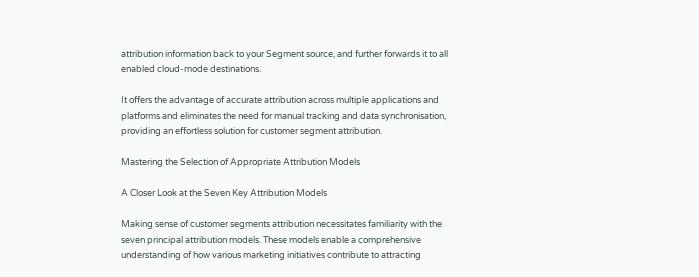attribution information back to your Segment source, and further forwards it to all enabled cloud-mode destinations.

It offers the advantage of accurate attribution across multiple applications and platforms and eliminates the need for manual tracking and data synchronisation, providing an effortless solution for customer segment attribution.

Mastering the Selection of Appropriate Attribution Models

A Closer Look at the Seven Key Attribution Models

Making sense of customer segments attribution necessitates familiarity with the seven principal attribution models. These models enable a comprehensive understanding of how various marketing initiatives contribute to attracting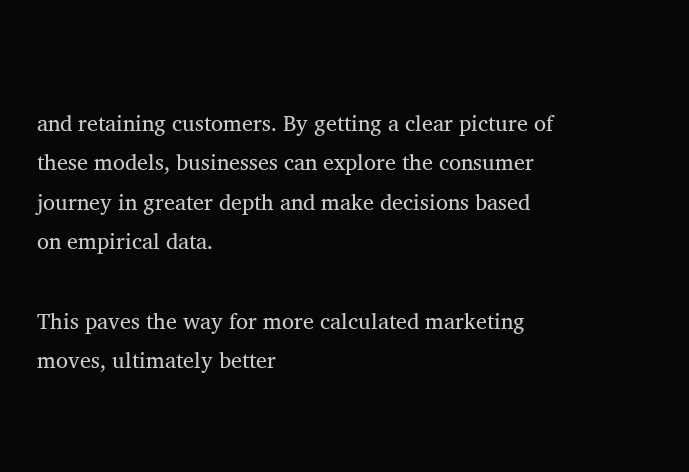and retaining customers. By getting a clear picture of these models, businesses can explore the consumer journey in greater depth and make decisions based on empirical data.

This paves the way for more calculated marketing moves, ultimately better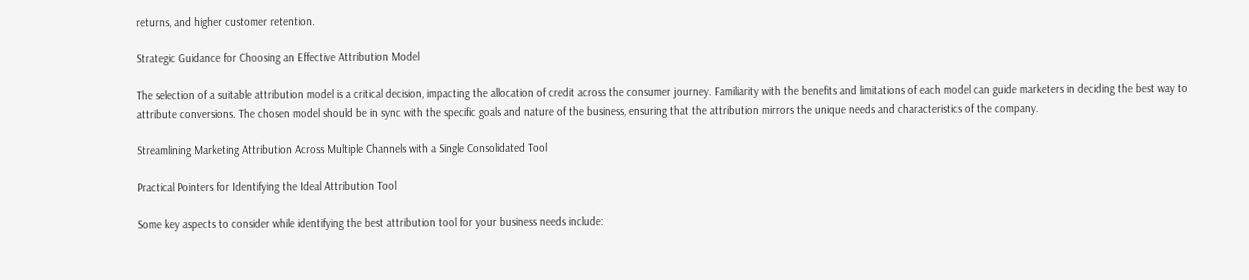returns, and higher customer retention.

Strategic Guidance for Choosing an Effective Attribution Model

The selection of a suitable attribution model is a critical decision, impacting the allocation of credit across the consumer journey. Familiarity with the benefits and limitations of each model can guide marketers in deciding the best way to attribute conversions. The chosen model should be in sync with the specific goals and nature of the business, ensuring that the attribution mirrors the unique needs and characteristics of the company.

Streamlining Marketing Attribution Across Multiple Channels with a Single Consolidated Tool

Practical Pointers for Identifying the Ideal Attribution Tool

Some key aspects to consider while identifying the best attribution tool for your business needs include: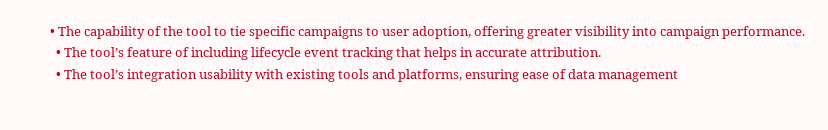• The capability of the tool to tie specific campaigns to user adoption, offering greater visibility into campaign performance.
  • The tool’s feature of including lifecycle event tracking that helps in accurate attribution.
  • The tool’s integration usability with existing tools and platforms, ensuring ease of data management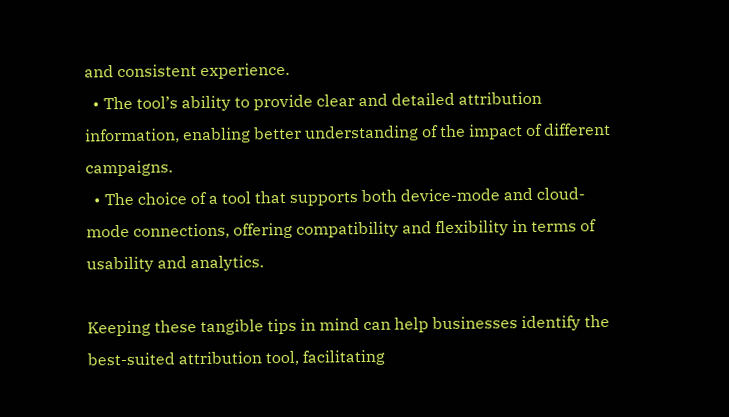and consistent experience.
  • The tool’s ability to provide clear and detailed attribution information, enabling better understanding of the impact of different campaigns.
  • The choice of a tool that supports both device-mode and cloud-mode connections, offering compatibility and flexibility in terms of usability and analytics.

Keeping these tangible tips in mind can help businesses identify the best-suited attribution tool, facilitating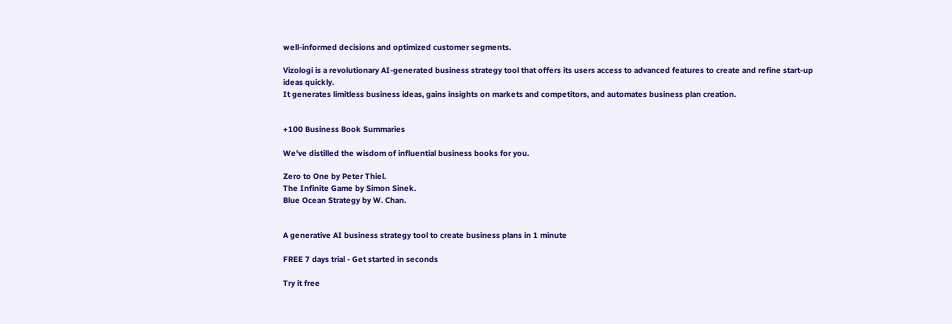well-informed decisions and optimized customer segments.

Vizologi is a revolutionary AI-generated business strategy tool that offers its users access to advanced features to create and refine start-up ideas quickly.
It generates limitless business ideas, gains insights on markets and competitors, and automates business plan creation.


+100 Business Book Summaries

We've distilled the wisdom of influential business books for you.

Zero to One by Peter Thiel.
The Infinite Game by Simon Sinek.
Blue Ocean Strategy by W. Chan.


A generative AI business strategy tool to create business plans in 1 minute

FREE 7 days trial ‐ Get started in seconds

Try it free